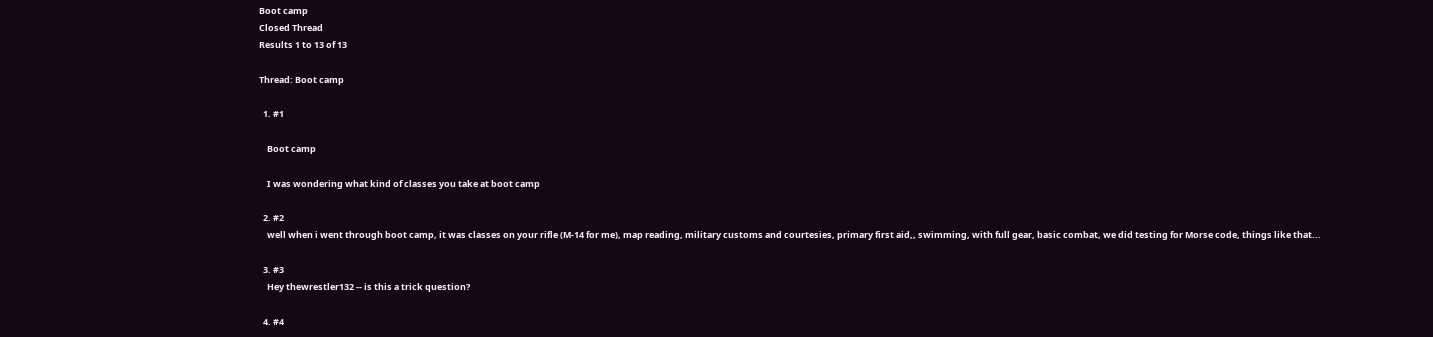Boot camp
Closed Thread
Results 1 to 13 of 13

Thread: Boot camp

  1. #1

    Boot camp

    I was wondering what kind of classes you take at boot camp

  2. #2
    well when i went through boot camp, it was classes on your rifle (M-14 for me), map reading, military customs and courtesies, primary first aid,, swimming, with full gear, basic combat, we did testing for Morse code, things like that...

  3. #3
    Hey thewrestler132 -- is this a trick question?

  4. #4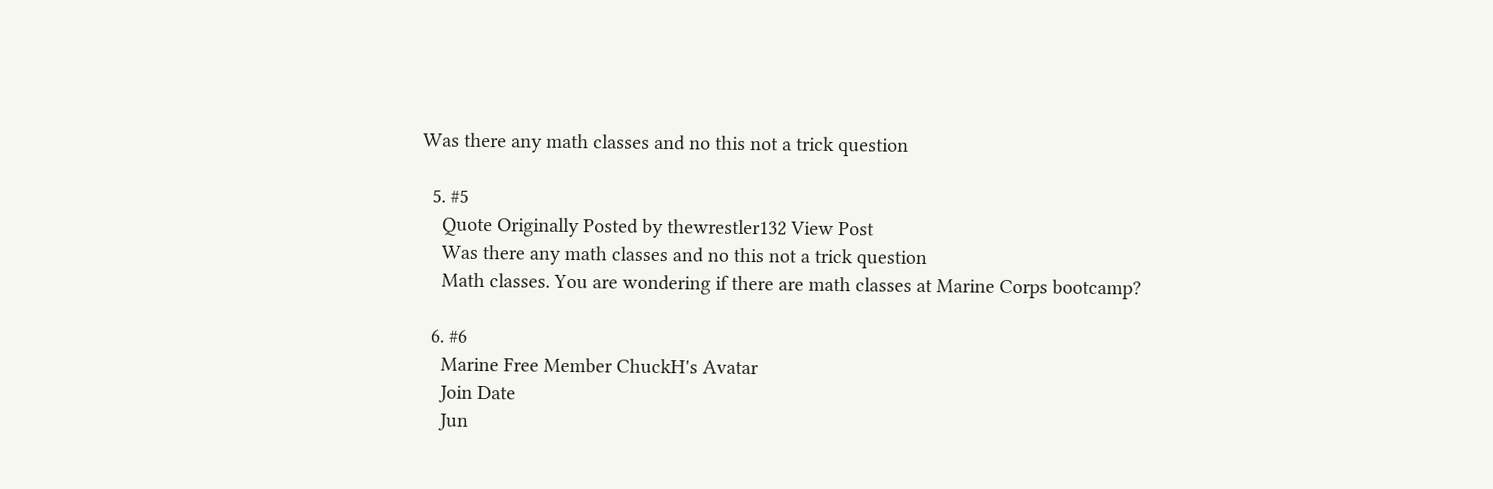Was there any math classes and no this not a trick question

  5. #5
    Quote Originally Posted by thewrestler132 View Post
    Was there any math classes and no this not a trick question
    Math classes. You are wondering if there are math classes at Marine Corps bootcamp?

  6. #6
    Marine Free Member ChuckH's Avatar
    Join Date
    Jun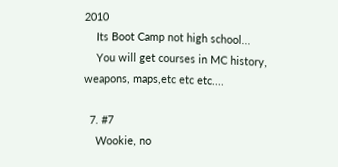2010
    Its Boot Camp not high school...
    You will get courses in MC history, weapons, maps,etc etc etc....

  7. #7
    Wookie, no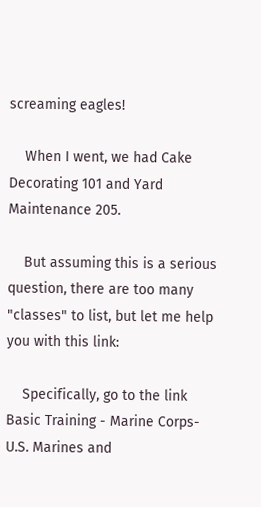screaming eagles!

    When I went, we had Cake Decorating 101 and Yard Maintenance 205.

    But assuming this is a serious question, there are too many "classes" to list, but let me help you with this link:

    Specifically, go to the link Basic Training - Marine Corps- U.S. Marines and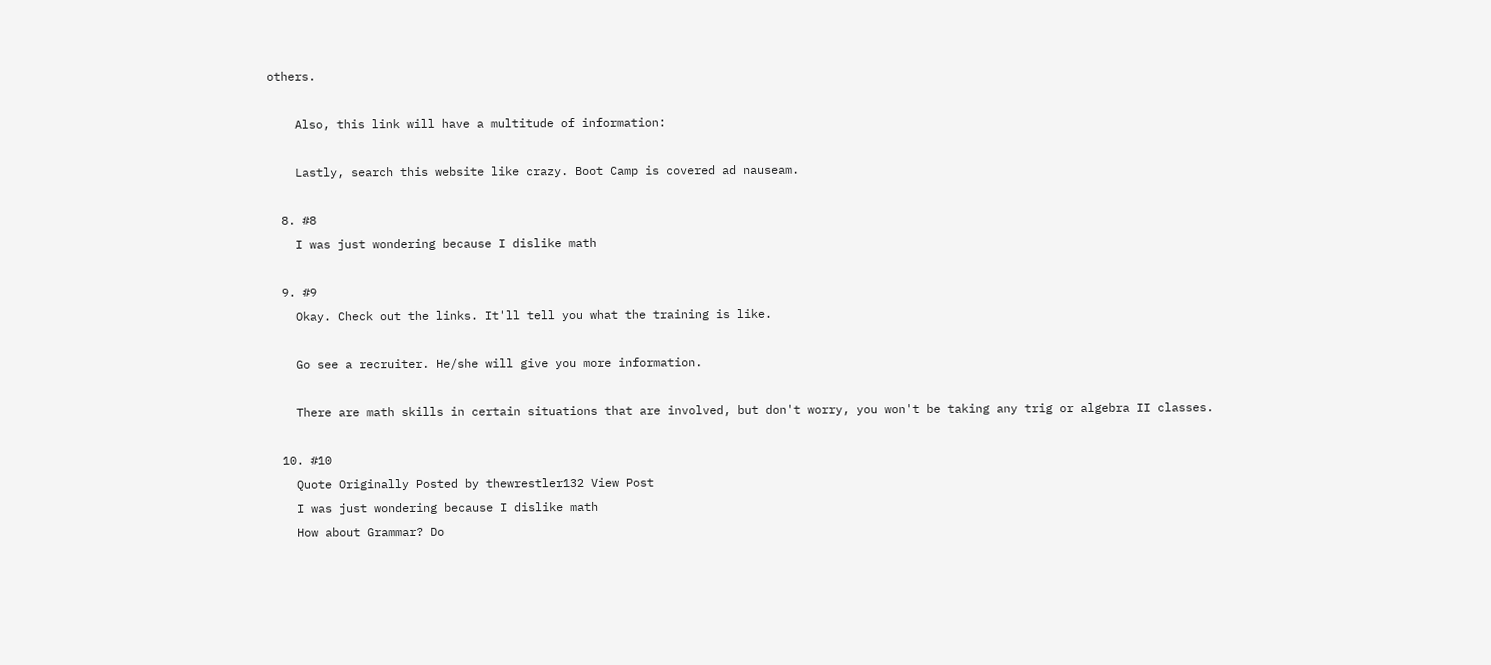others.

    Also, this link will have a multitude of information:

    Lastly, search this website like crazy. Boot Camp is covered ad nauseam.

  8. #8
    I was just wondering because I dislike math

  9. #9
    Okay. Check out the links. It'll tell you what the training is like.

    Go see a recruiter. He/she will give you more information.

    There are math skills in certain situations that are involved, but don't worry, you won't be taking any trig or algebra II classes.

  10. #10
    Quote Originally Posted by thewrestler132 View Post
    I was just wondering because I dislike math
    How about Grammar? Do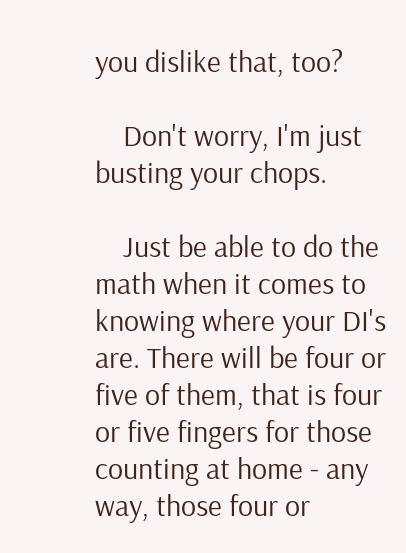you dislike that, too?

    Don't worry, I'm just busting your chops.

    Just be able to do the math when it comes to knowing where your DI's are. There will be four or five of them, that is four or five fingers for those counting at home - any way, those four or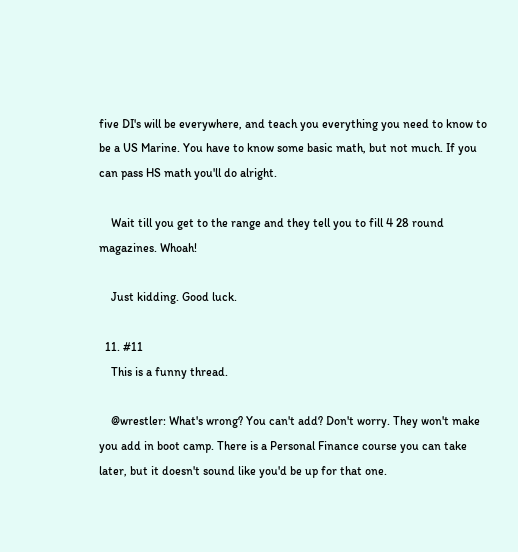five DI's will be everywhere, and teach you everything you need to know to be a US Marine. You have to know some basic math, but not much. If you can pass HS math you'll do alright.

    Wait till you get to the range and they tell you to fill 4 28 round magazines. Whoah!

    Just kidding. Good luck.

  11. #11
    This is a funny thread.

    @wrestler: What's wrong? You can't add? Don't worry. They won't make you add in boot camp. There is a Personal Finance course you can take later, but it doesn't sound like you'd be up for that one.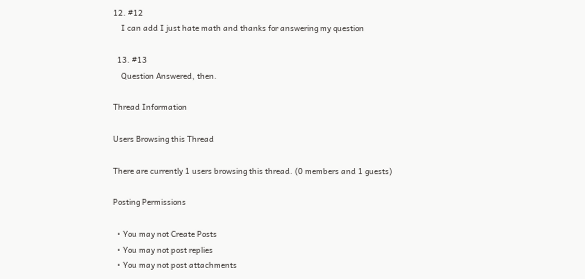12. #12
    I can add I just hate math and thanks for answering my question

  13. #13
    Question Answered, then.

Thread Information

Users Browsing this Thread

There are currently 1 users browsing this thread. (0 members and 1 guests)

Posting Permissions

  • You may not Create Posts
  • You may not post replies
  • You may not post attachments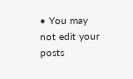• You may not edit your posts